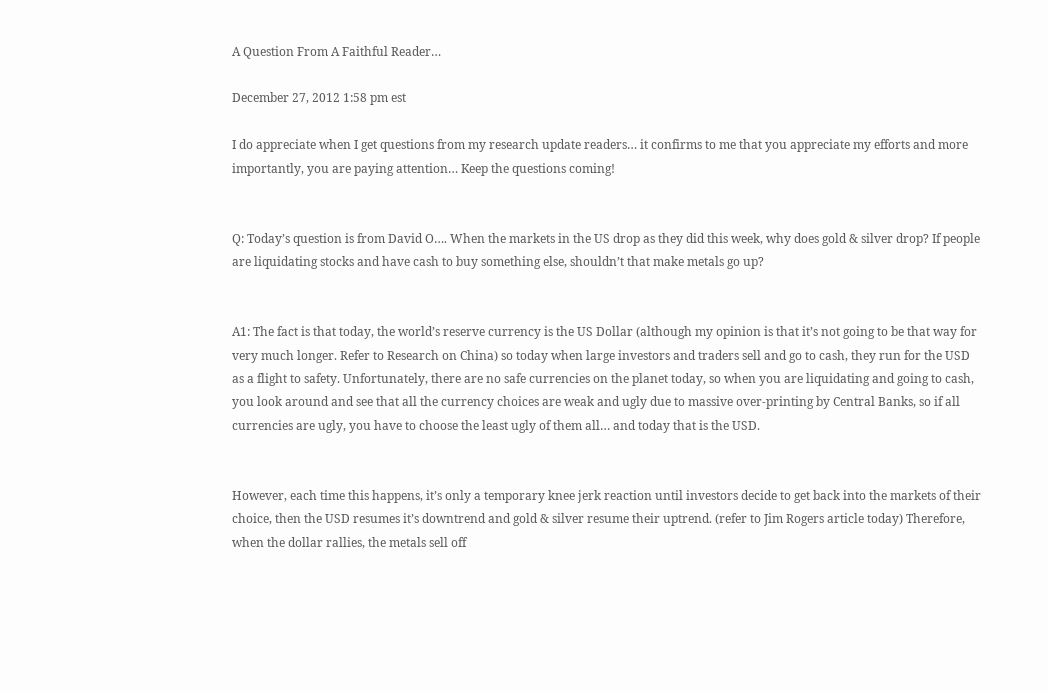A Question From A Faithful Reader…

December 27, 2012 1:58 pm est

I do appreciate when I get questions from my research update readers… it confirms to me that you appreciate my efforts and more importantly, you are paying attention… Keep the questions coming!


Q: Today’s question is from David O…. When the markets in the US drop as they did this week, why does gold & silver drop? If people are liquidating stocks and have cash to buy something else, shouldn’t that make metals go up?


A1: The fact is that today, the world’s reserve currency is the US Dollar (although my opinion is that it’s not going to be that way for very much longer. Refer to Research on China) so today when large investors and traders sell and go to cash, they run for the USD as a flight to safety. Unfortunately, there are no safe currencies on the planet today, so when you are liquidating and going to cash, you look around and see that all the currency choices are weak and ugly due to massive over-printing by Central Banks, so if all currencies are ugly, you have to choose the least ugly of them all… and today that is the USD.


However, each time this happens, it’s only a temporary knee jerk reaction until investors decide to get back into the markets of their choice, then the USD resumes it’s downtrend and gold & silver resume their uptrend. (refer to Jim Rogers article today) Therefore, when the dollar rallies, the metals sell off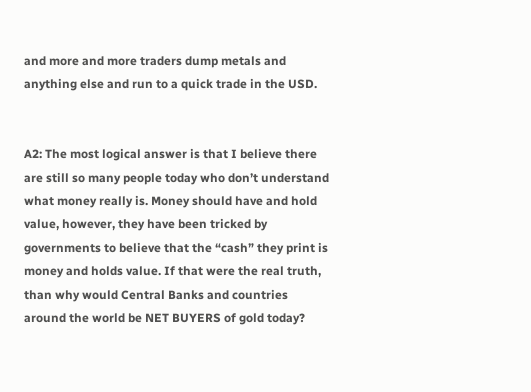and more and more traders dump metals and anything else and run to a quick trade in the USD.


A2: The most logical answer is that I believe there are still so many people today who don’t understand what money really is. Money should have and hold value, however, they have been tricked by governments to believe that the “cash” they print is money and holds value. If that were the real truth, than why would Central Banks and countries around the world be NET BUYERS of gold today?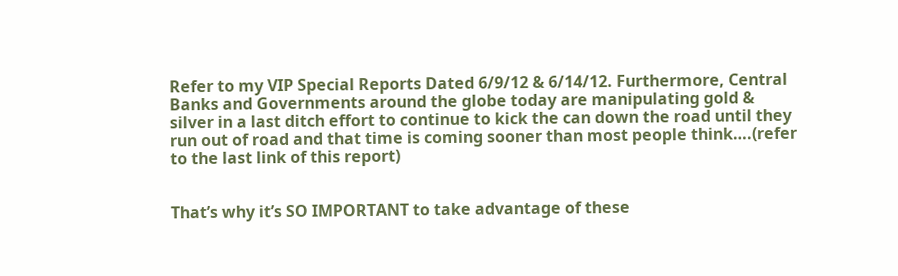Refer to my VIP Special Reports Dated 6/9/12 & 6/14/12. Furthermore, Central Banks and Governments around the globe today are manipulating gold & silver in a last ditch effort to continue to kick the can down the road until they run out of road and that time is coming sooner than most people think….(refer to the last link of this report)


That’s why it’s SO IMPORTANT to take advantage of these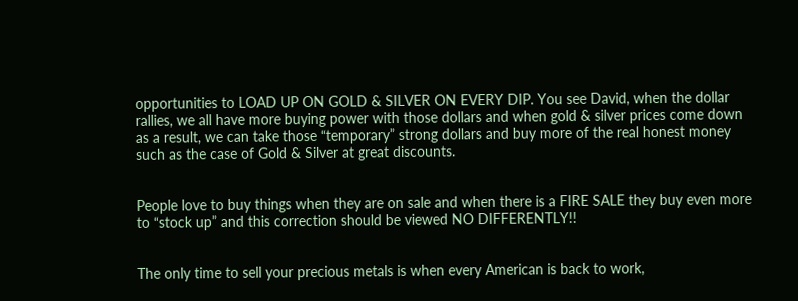opportunities to LOAD UP ON GOLD & SILVER ON EVERY DIP. You see David, when the dollar rallies, we all have more buying power with those dollars and when gold & silver prices come down as a result, we can take those “temporary” strong dollars and buy more of the real honest money such as the case of Gold & Silver at great discounts.


People love to buy things when they are on sale and when there is a FIRE SALE they buy even more to “stock up” and this correction should be viewed NO DIFFERENTLY!!


The only time to sell your precious metals is when every American is back to work,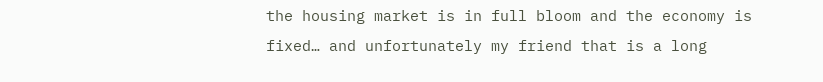the housing market is in full bloom and the economy is fixed… and unfortunately my friend that is a long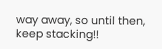way away, so until then, keep stacking!!